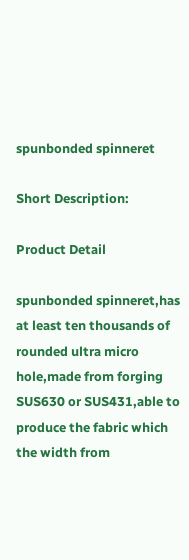spunbonded spinneret

Short Description:

Product Detail

spunbonded spinneret,has at least ten thousands of rounded ultra micro hole,made from forging SUS630 or SUS431,able to produce the fabric which the width from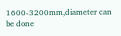1600-3200mm,diameter can be done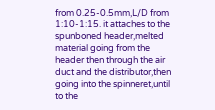from 0.25-0.5mm,L/D from 1:10-1:15. it attaches to the spunboned header,melted material going from the header then through the air duct and the distributor,then going into the spinneret,until to the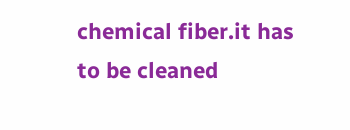chemical fiber.it has to be cleaned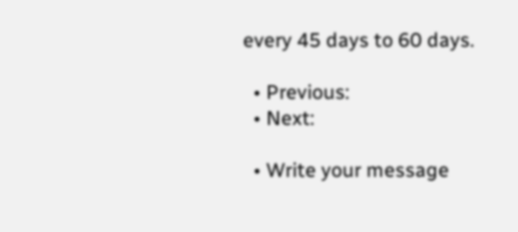every 45 days to 60 days.

  • Previous:
  • Next:

  • Write your message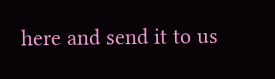here and send it to us